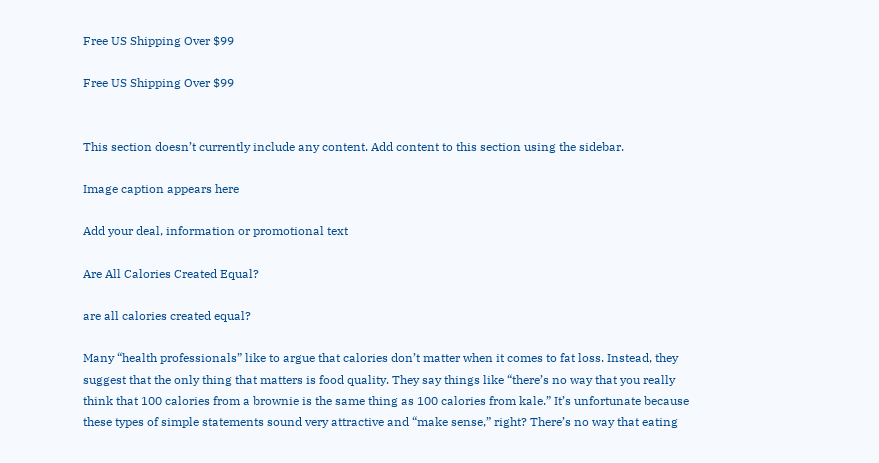Free US Shipping Over $99

Free US Shipping Over $99


This section doesn’t currently include any content. Add content to this section using the sidebar.

Image caption appears here

Add your deal, information or promotional text

Are All Calories Created Equal?

are all calories created equal?

Many “health professionals” like to argue that calories don’t matter when it comes to fat loss. Instead, they suggest that the only thing that matters is food quality. They say things like “there’s no way that you really think that 100 calories from a brownie is the same thing as 100 calories from kale.” It’s unfortunate because these types of simple statements sound very attractive and “make sense,” right? There’s no way that eating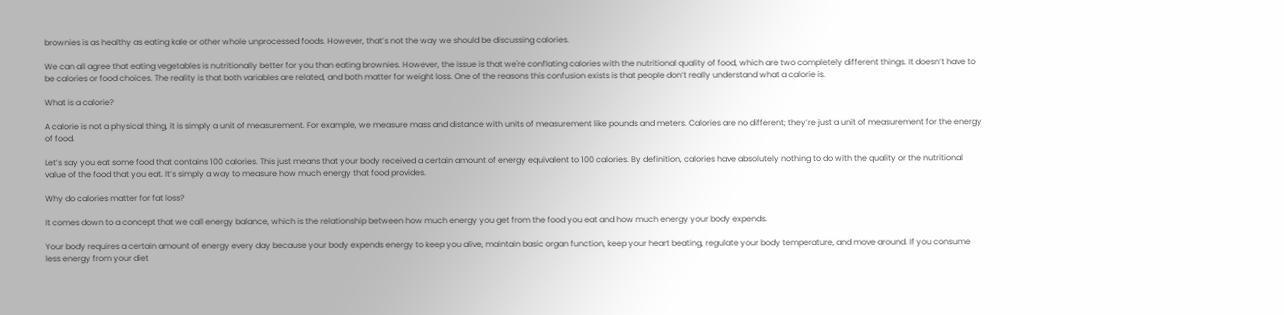brownies is as healthy as eating kale or other whole unprocessed foods. However, that’s not the way we should be discussing calories.

We can all agree that eating vegetables is nutritionally better for you than eating brownies. However, the issue is that we're conflating calories with the nutritional quality of food, which are two completely different things. It doesn’t have to be calories or food choices. The reality is that both variables are related, and both matter for weight loss. One of the reasons this confusion exists is that people don’t really understand what a calorie is.

What is a calorie?

A calorie is not a physical thing, it is simply a unit of measurement. For example, we measure mass and distance with units of measurement like pounds and meters. Calories are no different; they’re just a unit of measurement for the energy of food.

Let’s say you eat some food that contains 100 calories. This just means that your body received a certain amount of energy equivalent to 100 calories. By definition, calories have absolutely nothing to do with the quality or the nutritional value of the food that you eat. It’s simply a way to measure how much energy that food provides.

Why do calories matter for fat loss?

It comes down to a concept that we call energy balance, which is the relationship between how much energy you get from the food you eat and how much energy your body expends.

Your body requires a certain amount of energy every day because your body expends energy to keep you alive, maintain basic organ function, keep your heart beating, regulate your body temperature, and move around. If you consume less energy from your diet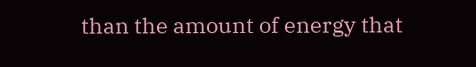than the amount of energy that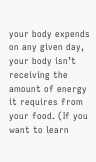your body expends on any given day, your body isn’t receiving the amount of energy it requires from your food. (If you want to learn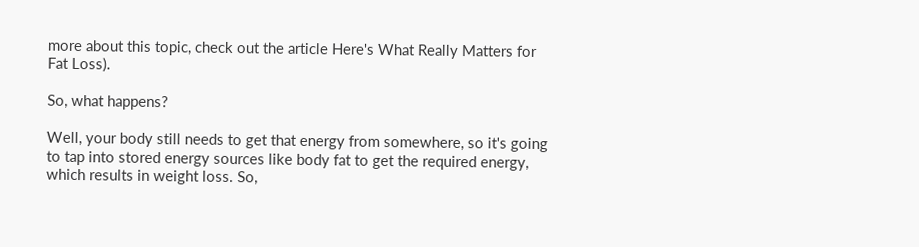more about this topic, check out the article Here's What Really Matters for Fat Loss).

So, what happens?

Well, your body still needs to get that energy from somewhere, so it's going to tap into stored energy sources like body fat to get the required energy, which results in weight loss. So,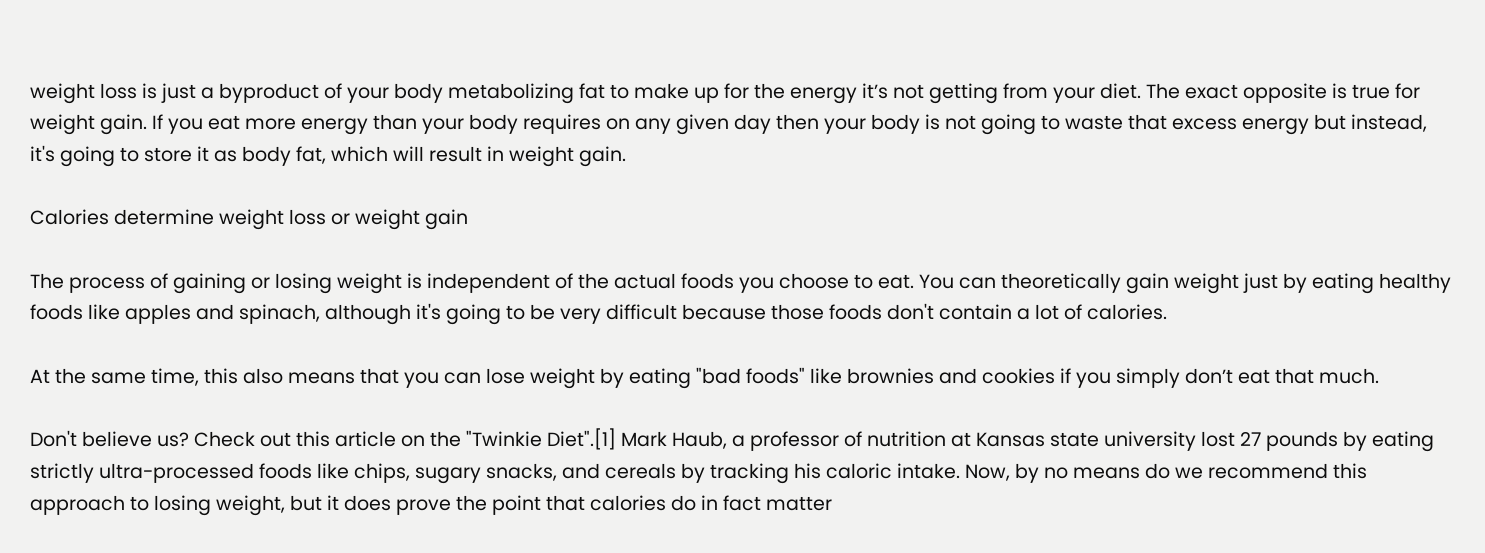weight loss is just a byproduct of your body metabolizing fat to make up for the energy it’s not getting from your diet. The exact opposite is true for weight gain. If you eat more energy than your body requires on any given day then your body is not going to waste that excess energy but instead, it's going to store it as body fat, which will result in weight gain.

Calories determine weight loss or weight gain

The process of gaining or losing weight is independent of the actual foods you choose to eat. You can theoretically gain weight just by eating healthy foods like apples and spinach, although it's going to be very difficult because those foods don't contain a lot of calories.

At the same time, this also means that you can lose weight by eating "bad foods" like brownies and cookies if you simply don’t eat that much.

Don't believe us? Check out this article on the "Twinkie Diet".[1] Mark Haub, a professor of nutrition at Kansas state university lost 27 pounds by eating strictly ultra-processed foods like chips, sugary snacks, and cereals by tracking his caloric intake. Now, by no means do we recommend this approach to losing weight, but it does prove the point that calories do in fact matter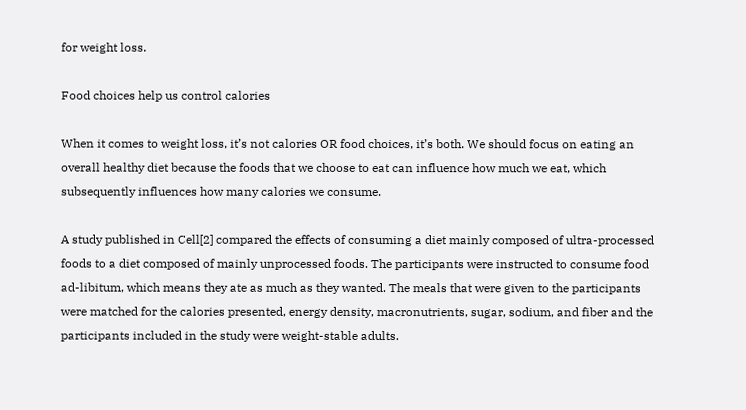for weight loss.

Food choices help us control calories

When it comes to weight loss, it’s not calories OR food choices, it’s both. We should focus on eating an overall healthy diet because the foods that we choose to eat can influence how much we eat, which subsequently influences how many calories we consume.

A study published in Cell[2] compared the effects of consuming a diet mainly composed of ultra-processed foods to a diet composed of mainly unprocessed foods. The participants were instructed to consume food ad-libitum, which means they ate as much as they wanted. The meals that were given to the participants were matched for the calories presented, energy density, macronutrients, sugar, sodium, and fiber and the participants included in the study were weight-stable adults.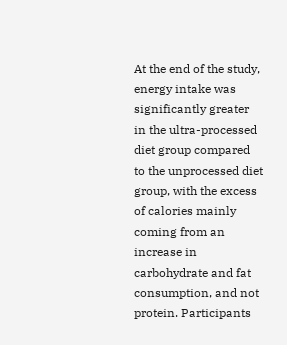At the end of the study, energy intake was significantly greater in the ultra-processed diet group compared to the unprocessed diet group, with the excess of calories mainly coming from an increase in carbohydrate and fat consumption, and not protein. Participants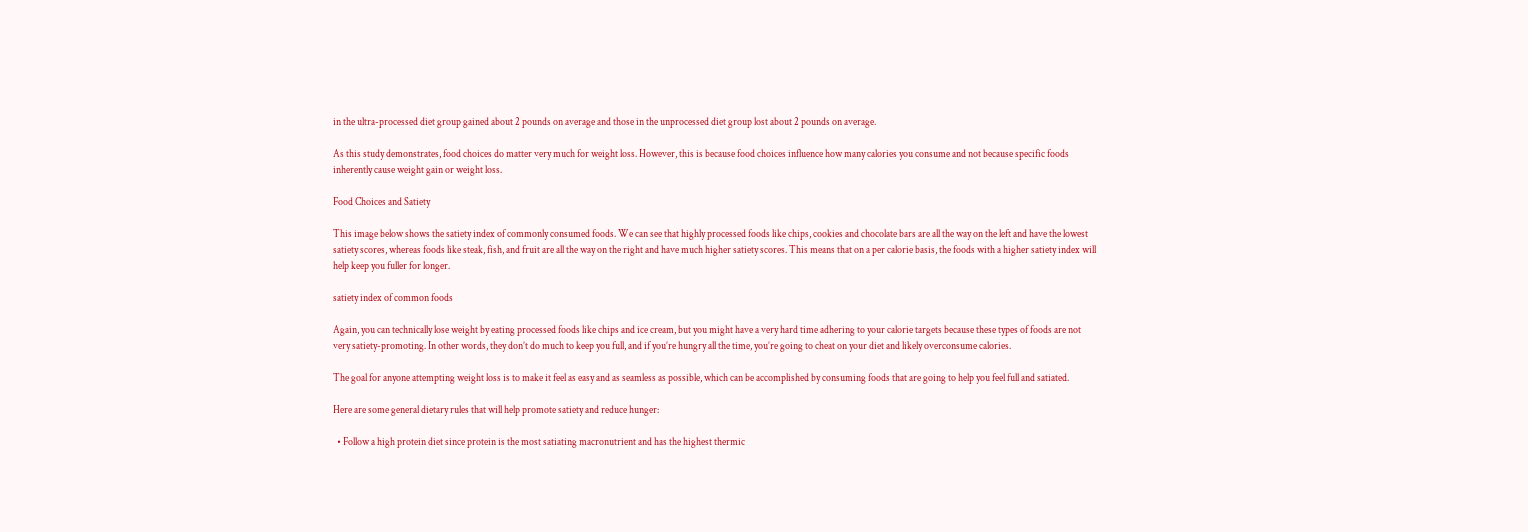in the ultra-processed diet group gained about 2 pounds on average and those in the unprocessed diet group lost about 2 pounds on average.

As this study demonstrates, food choices do matter very much for weight loss. However, this is because food choices influence how many calories you consume and not because specific foods inherently cause weight gain or weight loss.

Food Choices and Satiety

This image below shows the satiety index of commonly consumed foods. We can see that highly processed foods like chips, cookies and chocolate bars are all the way on the left and have the lowest satiety scores, whereas foods like steak, fish, and fruit are all the way on the right and have much higher satiety scores. This means that on a per calorie basis, the foods with a higher satiety index will help keep you fuller for longer.

satiety index of common foods

Again, you can technically lose weight by eating processed foods like chips and ice cream, but you might have a very hard time adhering to your calorie targets because these types of foods are not very satiety-promoting. In other words, they don’t do much to keep you full, and if you’re hungry all the time, you’re going to cheat on your diet and likely overconsume calories.

The goal for anyone attempting weight loss is to make it feel as easy and as seamless as possible, which can be accomplished by consuming foods that are going to help you feel full and satiated.

Here are some general dietary rules that will help promote satiety and reduce hunger:

  • Follow a high protein diet since protein is the most satiating macronutrient and has the highest thermic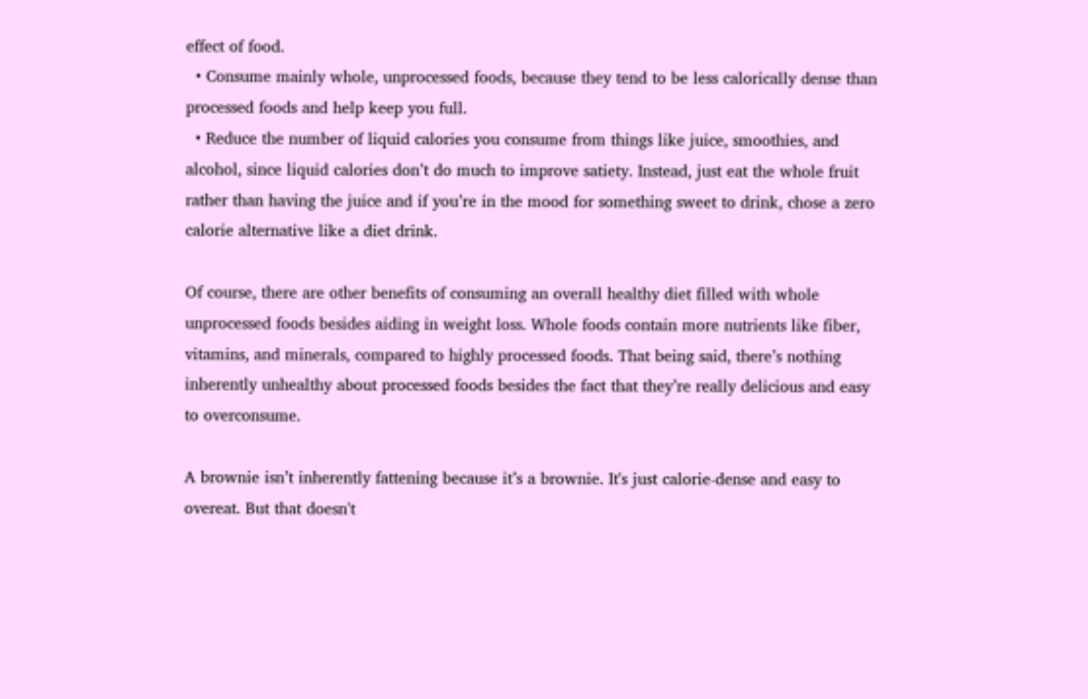effect of food.
  • Consume mainly whole, unprocessed foods, because they tend to be less calorically dense than processed foods and help keep you full.
  • Reduce the number of liquid calories you consume from things like juice, smoothies, and alcohol, since liquid calories don’t do much to improve satiety. Instead, just eat the whole fruit rather than having the juice and if you’re in the mood for something sweet to drink, chose a zero calorie alternative like a diet drink.

Of course, there are other benefits of consuming an overall healthy diet filled with whole unprocessed foods besides aiding in weight loss. Whole foods contain more nutrients like fiber, vitamins, and minerals, compared to highly processed foods. That being said, there’s nothing inherently unhealthy about processed foods besides the fact that they’re really delicious and easy to overconsume.

A brownie isn’t inherently fattening because it’s a brownie. It's just calorie-dense and easy to overeat. But that doesn't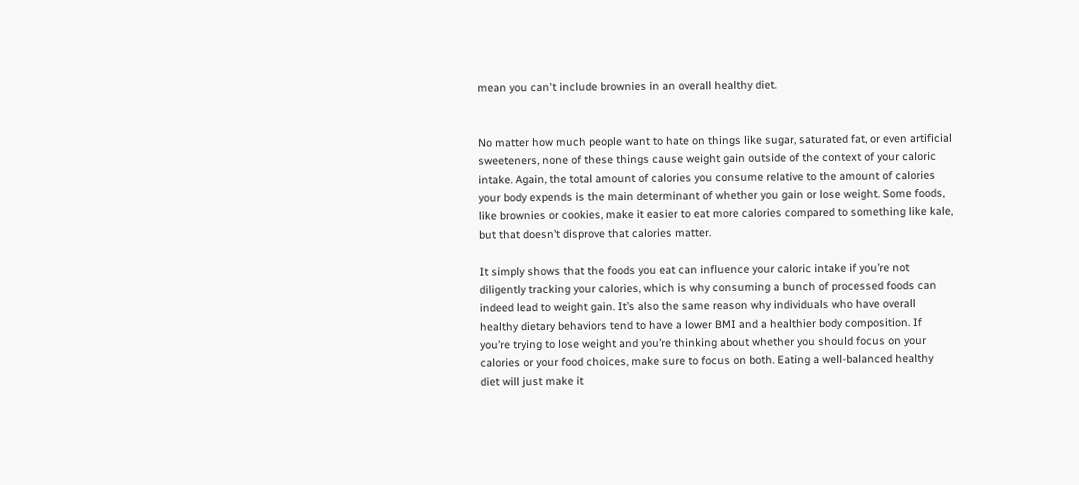mean you can't include brownies in an overall healthy diet.


No matter how much people want to hate on things like sugar, saturated fat, or even artificial sweeteners, none of these things cause weight gain outside of the context of your caloric intake. Again, the total amount of calories you consume relative to the amount of calories your body expends is the main determinant of whether you gain or lose weight. Some foods, like brownies or cookies, make it easier to eat more calories compared to something like kale, but that doesn’t disprove that calories matter.

It simply shows that the foods you eat can influence your caloric intake if you’re not diligently tracking your calories, which is why consuming a bunch of processed foods can indeed lead to weight gain. It’s also the same reason why individuals who have overall healthy dietary behaviors tend to have a lower BMI and a healthier body composition. If you’re trying to lose weight and you’re thinking about whether you should focus on your calories or your food choices, make sure to focus on both. Eating a well-balanced healthy diet will just make it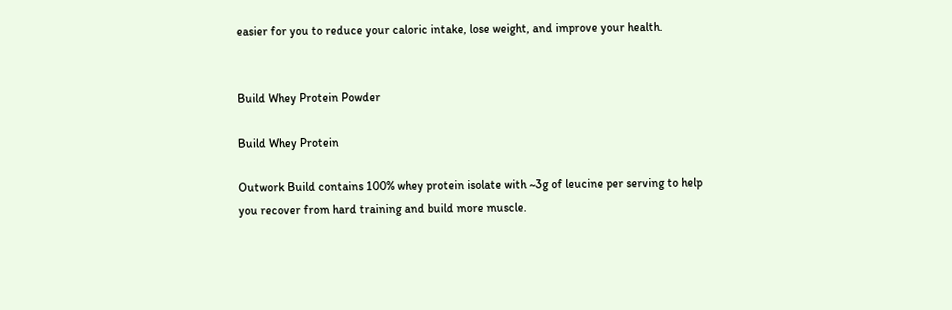easier for you to reduce your caloric intake, lose weight, and improve your health.


Build Whey Protein Powder

Build Whey Protein

Outwork Build contains 100% whey protein isolate with ~3g of leucine per serving to help you recover from hard training and build more muscle.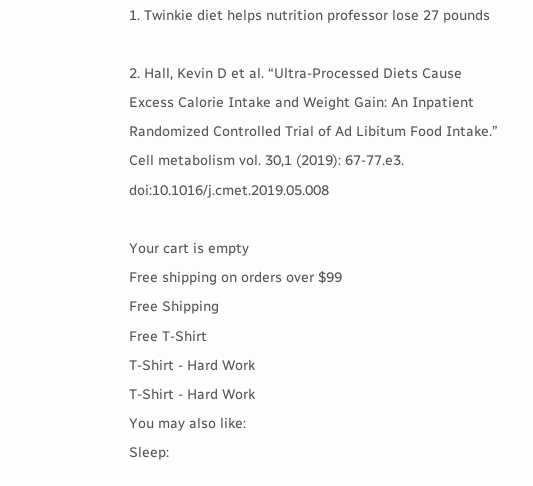1. Twinkie diet helps nutrition professor lose 27 pounds

2. Hall, Kevin D et al. “Ultra-Processed Diets Cause Excess Calorie Intake and Weight Gain: An Inpatient Randomized Controlled Trial of Ad Libitum Food Intake.” Cell metabolism vol. 30,1 (2019): 67-77.e3. doi:10.1016/j.cmet.2019.05.008

Your cart is empty
Free shipping on orders over $99
Free Shipping
Free T-Shirt
T-Shirt - Hard Work
T-Shirt - Hard Work
You may also like:
Sleep: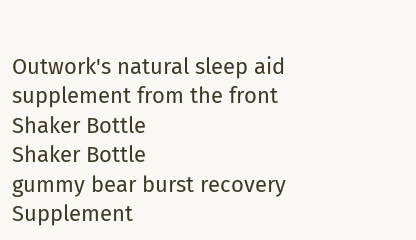Outwork's natural sleep aid supplement from the front
Shaker Bottle
Shaker Bottle
gummy bear burst recovery Supplement